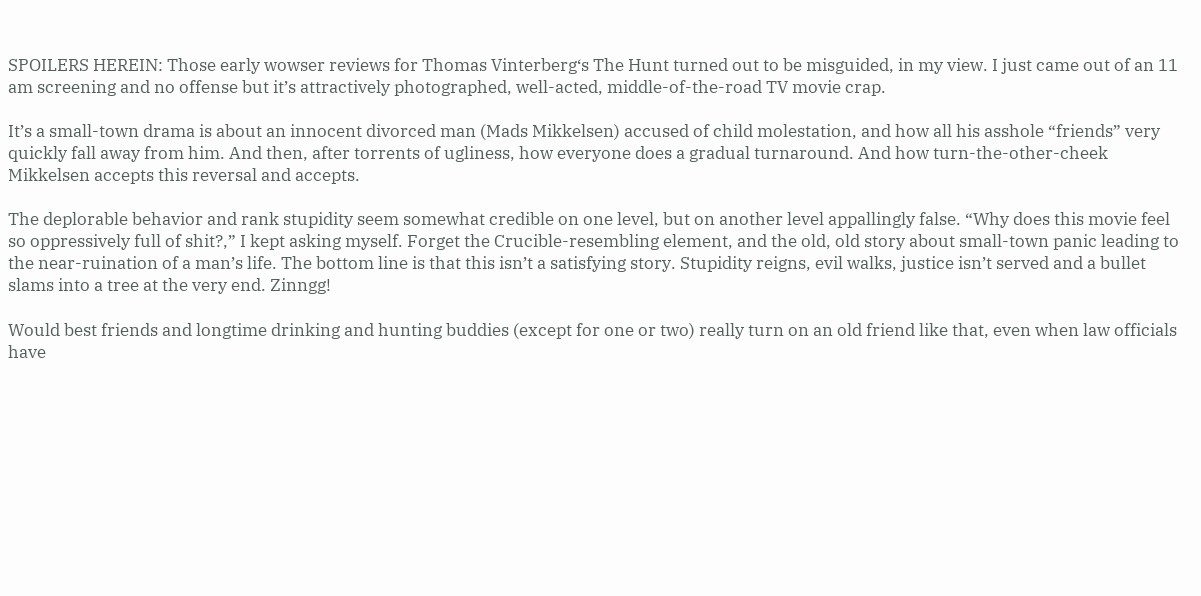SPOILERS HEREIN: Those early wowser reviews for Thomas Vinterberg‘s The Hunt turned out to be misguided, in my view. I just came out of an 11 am screening and no offense but it’s attractively photographed, well-acted, middle-of-the-road TV movie crap.

It’s a small-town drama is about an innocent divorced man (Mads Mikkelsen) accused of child molestation, and how all his asshole “friends” very quickly fall away from him. And then, after torrents of ugliness, how everyone does a gradual turnaround. And how turn-the-other-cheek Mikkelsen accepts this reversal and accepts.

The deplorable behavior and rank stupidity seem somewhat credible on one level, but on another level appallingly false. “Why does this movie feel so oppressively full of shit?,” I kept asking myself. Forget the Crucible-resembling element, and the old, old story about small-town panic leading to the near-ruination of a man’s life. The bottom line is that this isn’t a satisfying story. Stupidity reigns, evil walks, justice isn’t served and a bullet slams into a tree at the very end. Zinngg!

Would best friends and longtime drinking and hunting buddies (except for one or two) really turn on an old friend like that, even when law officials have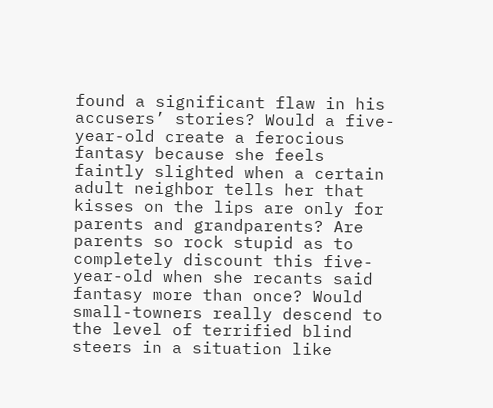found a significant flaw in his accusers’ stories? Would a five-year-old create a ferocious fantasy because she feels faintly slighted when a certain adult neighbor tells her that kisses on the lips are only for parents and grandparents? Are parents so rock stupid as to completely discount this five-year-old when she recants said fantasy more than once? Would small-towners really descend to the level of terrified blind steers in a situation like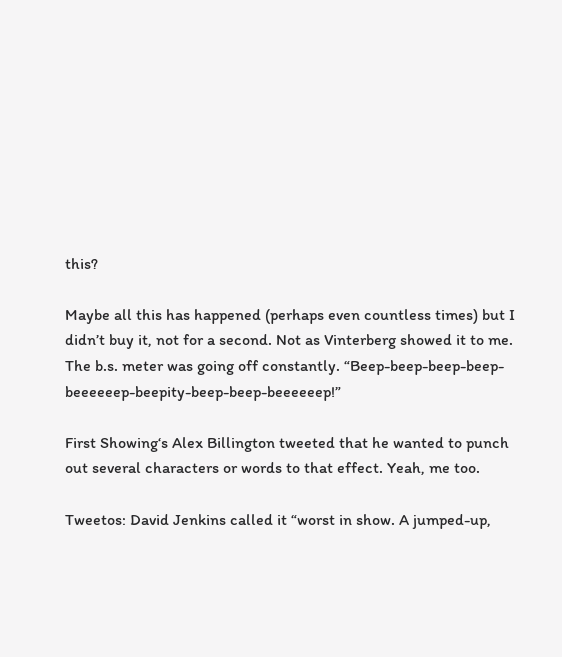this?

Maybe all this has happened (perhaps even countless times) but I didn’t buy it, not for a second. Not as Vinterberg showed it to me. The b.s. meter was going off constantly. “Beep-beep-beep-beep-beeeeeep-beepity-beep-beep-beeeeeep!”

First Showing‘s Alex Billington tweeted that he wanted to punch out several characters or words to that effect. Yeah, me too.

Tweetos: David Jenkins called it “worst in show. A jumped-up,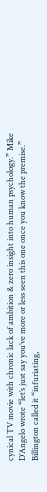cynical TV movie with chronic lack of ambition & zero insight into human psychology.” Mike D’Angelo wrote “let’s just say you’ve more or less seen this one once you know the premise.” Billington called it “infuriating,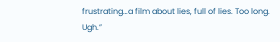frustrating…a film about lies, full of lies. Too long. Ugh.”